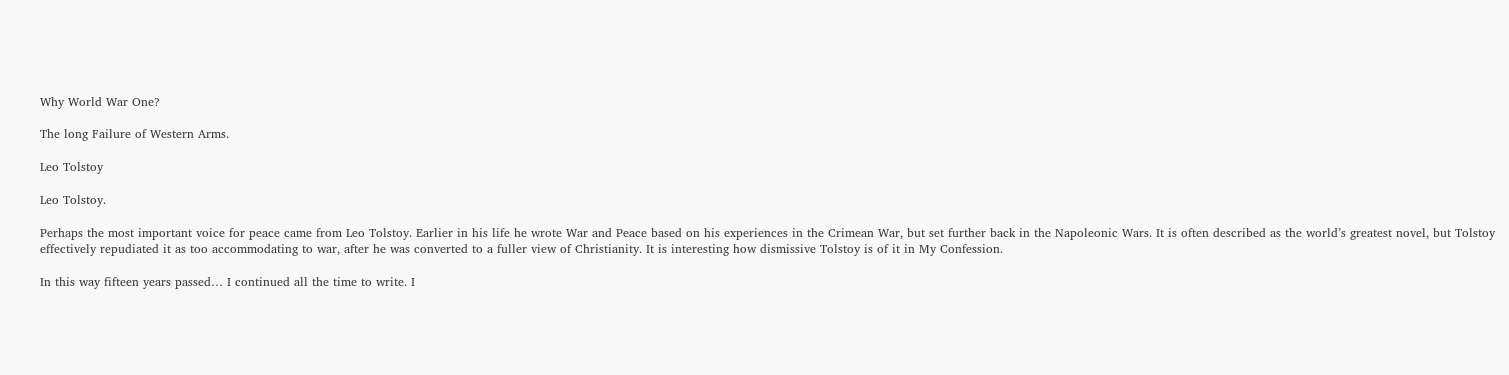Why World War One?

The long Failure of Western Arms.

Leo Tolstoy

Leo Tolstoy.

Perhaps the most important voice for peace came from Leo Tolstoy. Earlier in his life he wrote War and Peace based on his experiences in the Crimean War, but set further back in the Napoleonic Wars. It is often described as the world’s greatest novel, but Tolstoy effectively repudiated it as too accommodating to war, after he was converted to a fuller view of Christianity. It is interesting how dismissive Tolstoy is of it in My Confession.

In this way fifteen years passed… I continued all the time to write. I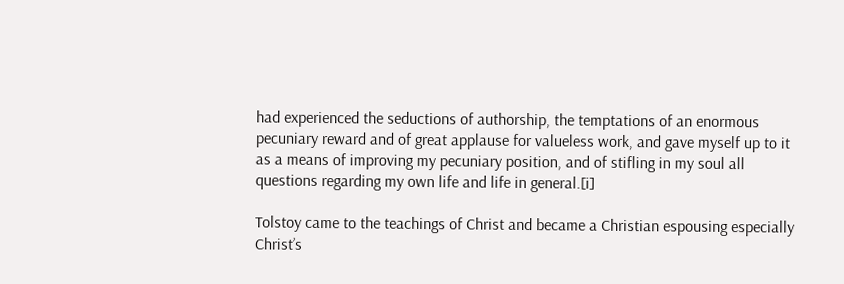had experienced the seductions of authorship, the temptations of an enormous pecuniary reward and of great applause for valueless work, and gave myself up to it as a means of improving my pecuniary position, and of stifling in my soul all questions regarding my own life and life in general.[i]

Tolstoy came to the teachings of Christ and became a Christian espousing especially Christ’s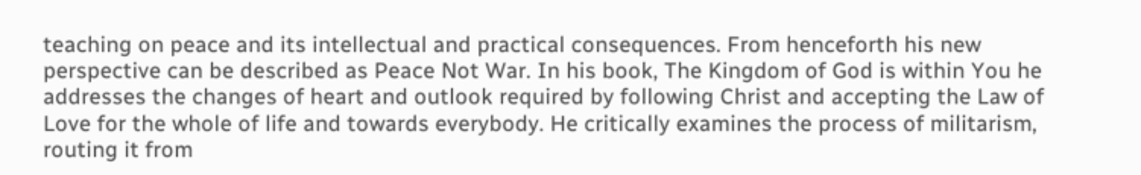teaching on peace and its intellectual and practical consequences. From henceforth his new perspective can be described as Peace Not War. In his book, The Kingdom of God is within You he addresses the changes of heart and outlook required by following Christ and accepting the Law of Love for the whole of life and towards everybody. He critically examines the process of militarism, routing it from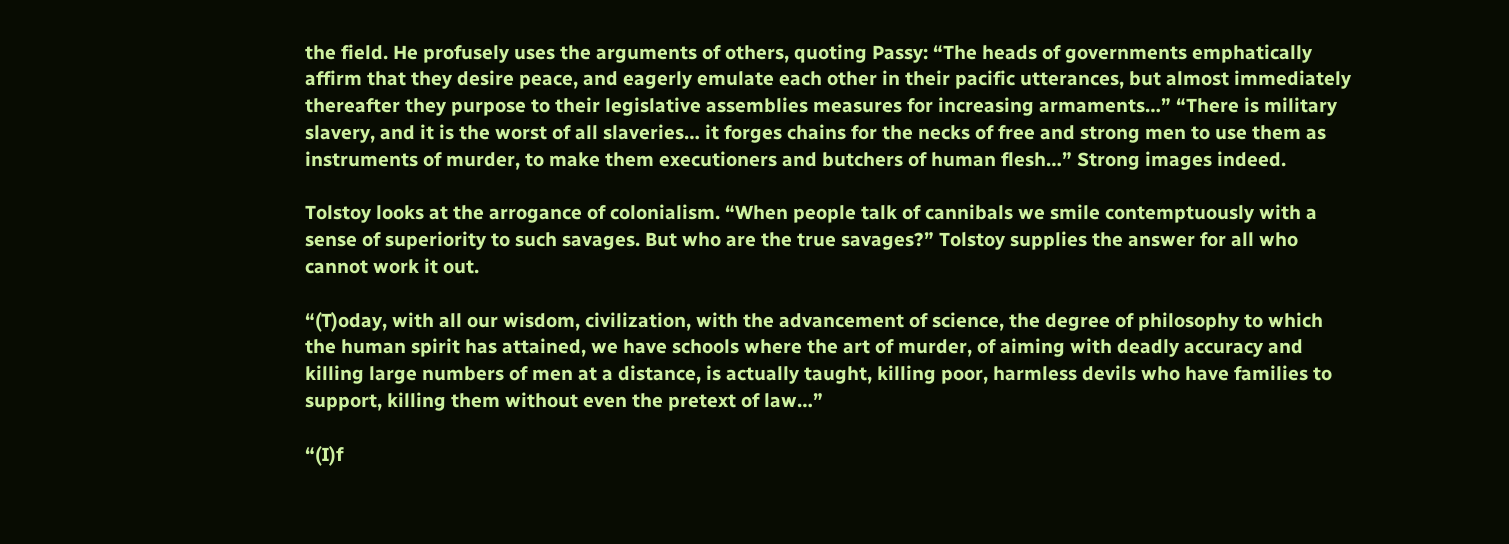the field. He profusely uses the arguments of others, quoting Passy: “The heads of governments emphatically affirm that they desire peace, and eagerly emulate each other in their pacific utterances, but almost immediately thereafter they purpose to their legislative assemblies measures for increasing armaments…” “There is military slavery, and it is the worst of all slaveries… it forges chains for the necks of free and strong men to use them as instruments of murder, to make them executioners and butchers of human flesh…” Strong images indeed.

Tolstoy looks at the arrogance of colonialism. “When people talk of cannibals we smile contemptuously with a sense of superiority to such savages. But who are the true savages?” Tolstoy supplies the answer for all who cannot work it out.

“(T)oday, with all our wisdom, civilization, with the advancement of science, the degree of philosophy to which the human spirit has attained, we have schools where the art of murder, of aiming with deadly accuracy and killing large numbers of men at a distance, is actually taught, killing poor, harmless devils who have families to support, killing them without even the pretext of law…”

“(I)f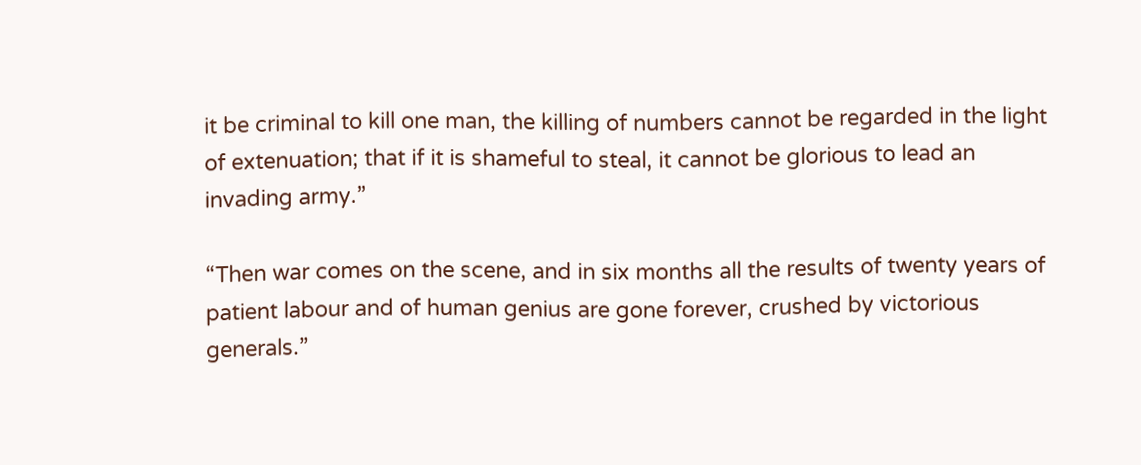it be criminal to kill one man, the killing of numbers cannot be regarded in the light of extenuation; that if it is shameful to steal, it cannot be glorious to lead an invading army.”

“Then war comes on the scene, and in six months all the results of twenty years of patient labour and of human genius are gone forever, crushed by victorious generals.”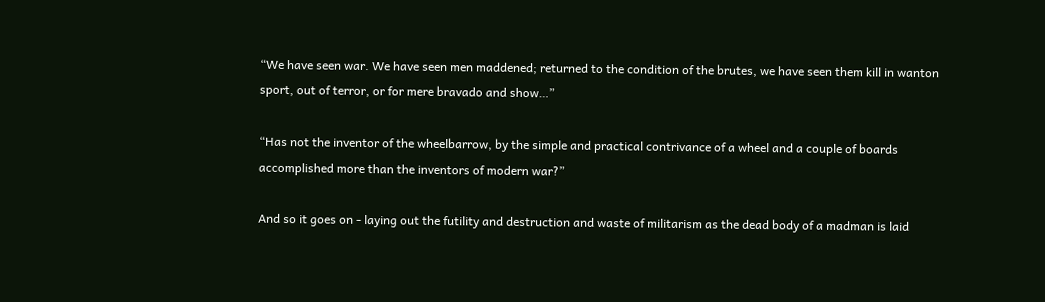“We have seen war. We have seen men maddened; returned to the condition of the brutes, we have seen them kill in wanton sport, out of terror, or for mere bravado and show…”

“Has not the inventor of the wheelbarrow, by the simple and practical contrivance of a wheel and a couple of boards accomplished more than the inventors of modern war?”

And so it goes on - laying out the futility and destruction and waste of militarism as the dead body of a madman is laid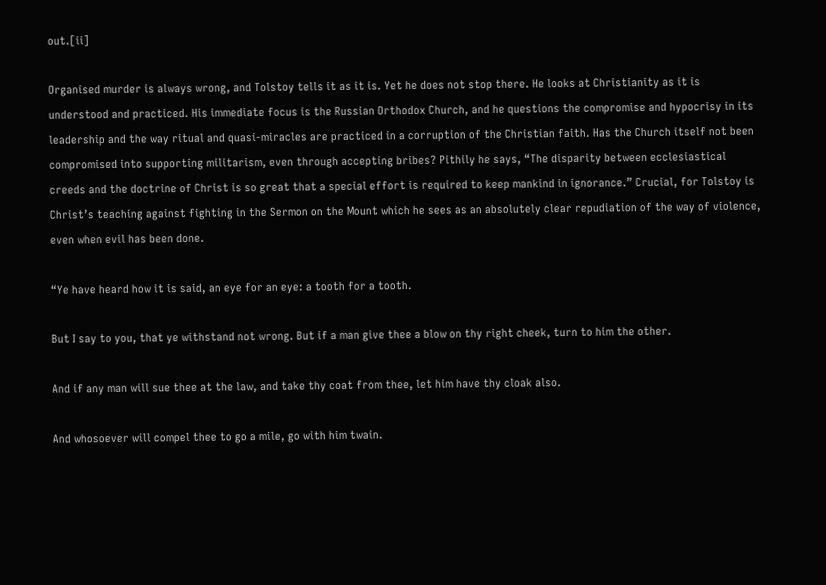out.[ii]

Organised murder is always wrong, and Tolstoy tells it as it is. Yet he does not stop there. He looks at Christianity as it is understood and practiced. His immediate focus is the Russian Orthodox Church, and he questions the compromise and hypocrisy in its leadership and the way ritual and quasi-miracles are practiced in a corruption of the Christian faith. Has the Church itself not been compromised into supporting militarism, even through accepting bribes? Pithily he says, “The disparity between ecclesiastical creeds and the doctrine of Christ is so great that a special effort is required to keep mankind in ignorance.” Crucial, for Tolstoy is Christ’s teaching against fighting in the Sermon on the Mount which he sees as an absolutely clear repudiation of the way of violence, even when evil has been done.

“Ye have heard how it is said, an eye for an eye: a tooth for a tooth.

But I say to you, that ye withstand not wrong. But if a man give thee a blow on thy right cheek, turn to him the other.

And if any man will sue thee at the law, and take thy coat from thee, let him have thy cloak also.

And whosoever will compel thee to go a mile, go with him twain.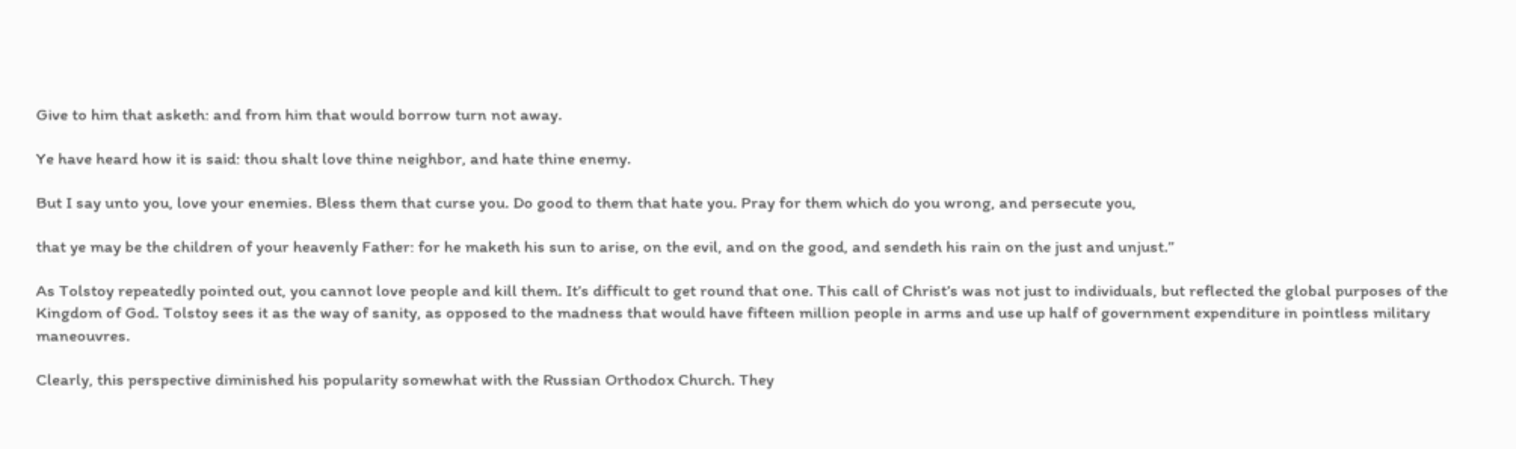Give to him that asketh: and from him that would borrow turn not away.

Ye have heard how it is said: thou shalt love thine neighbor, and hate thine enemy.

But I say unto you, love your enemies. Bless them that curse you. Do good to them that hate you. Pray for them which do you wrong, and persecute you,

that ye may be the children of your heavenly Father: for he maketh his sun to arise, on the evil, and on the good, and sendeth his rain on the just and unjust.”

As Tolstoy repeatedly pointed out, you cannot love people and kill them. It’s difficult to get round that one. This call of Christ’s was not just to individuals, but reflected the global purposes of the Kingdom of God. Tolstoy sees it as the way of sanity, as opposed to the madness that would have fifteen million people in arms and use up half of government expenditure in pointless military maneouvres.

Clearly, this perspective diminished his popularity somewhat with the Russian Orthodox Church. They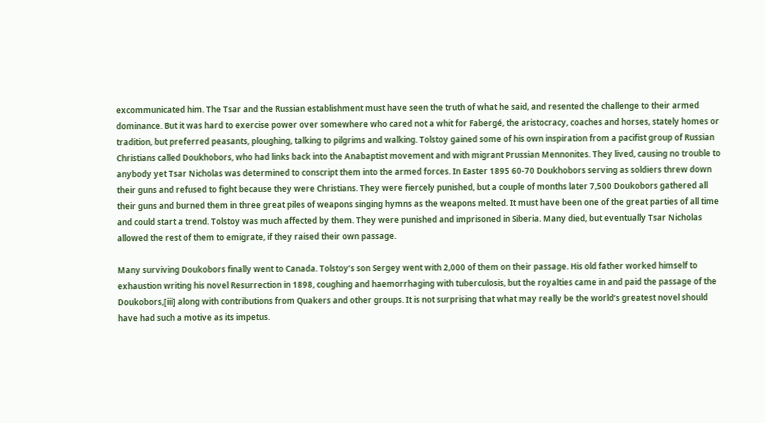excommunicated him. The Tsar and the Russian establishment must have seen the truth of what he said, and resented the challenge to their armed dominance. But it was hard to exercise power over somewhere who cared not a whit for Fabergé, the aristocracy, coaches and horses, stately homes or tradition, but preferred peasants, ploughing, talking to pilgrims and walking. Tolstoy gained some of his own inspiration from a pacifist group of Russian Christians called Doukhobors, who had links back into the Anabaptist movement and with migrant Prussian Mennonites. They lived, causing no trouble to anybody yet Tsar Nicholas was determined to conscript them into the armed forces. In Easter 1895 60-70 Doukhobors serving as soldiers threw down their guns and refused to fight because they were Christians. They were fiercely punished, but a couple of months later 7,500 Doukobors gathered all their guns and burned them in three great piles of weapons singing hymns as the weapons melted. It must have been one of the great parties of all time and could start a trend. Tolstoy was much affected by them. They were punished and imprisoned in Siberia. Many died, but eventually Tsar Nicholas allowed the rest of them to emigrate, if they raised their own passage.

Many surviving Doukobors finally went to Canada. Tolstoy’s son Sergey went with 2,000 of them on their passage. His old father worked himself to exhaustion writing his novel Resurrection in 1898, coughing and haemorrhaging with tuberculosis, but the royalties came in and paid the passage of the Doukobors,[iii] along with contributions from Quakers and other groups. It is not surprising that what may really be the world’s greatest novel should have had such a motive as its impetus.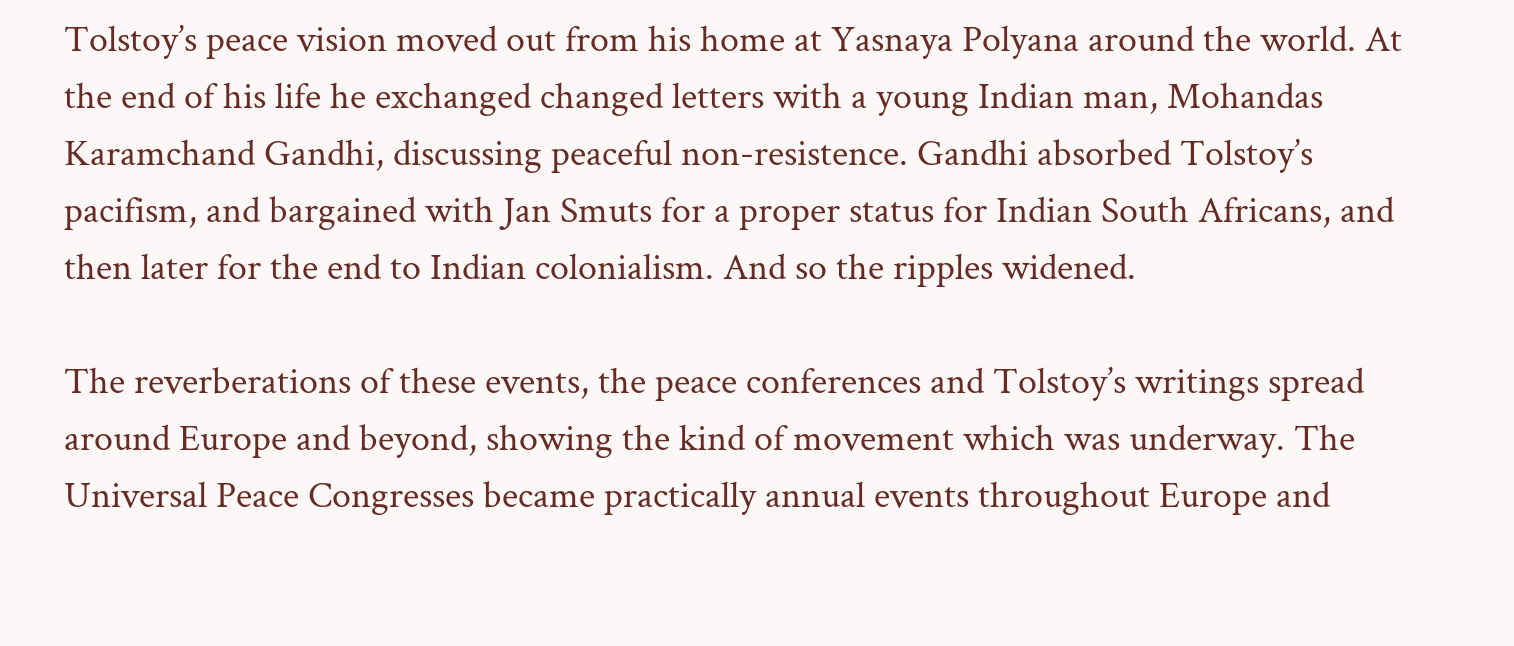Tolstoy’s peace vision moved out from his home at Yasnaya Polyana around the world. At the end of his life he exchanged changed letters with a young Indian man, Mohandas Karamchand Gandhi, discussing peaceful non-resistence. Gandhi absorbed Tolstoy’s pacifism, and bargained with Jan Smuts for a proper status for Indian South Africans, and then later for the end to Indian colonialism. And so the ripples widened.

The reverberations of these events, the peace conferences and Tolstoy’s writings spread around Europe and beyond, showing the kind of movement which was underway. The Universal Peace Congresses became practically annual events throughout Europe and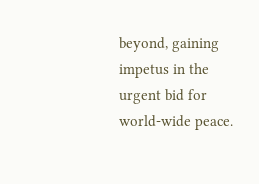beyond, gaining impetus in the urgent bid for world-wide peace.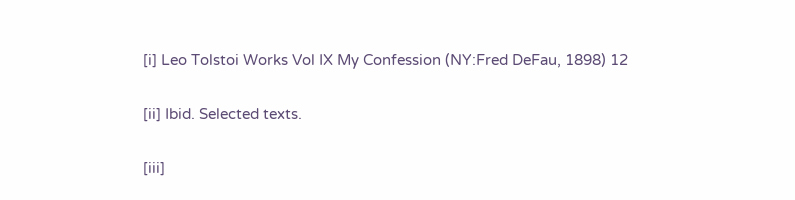[i] Leo Tolstoi Works Vol IX My Confession (NY:Fred DeFau, 1898) 12

[ii] Ibid. Selected texts.

[iii]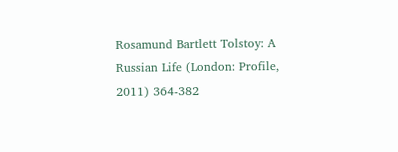Rosamund Bartlett Tolstoy: A Russian Life (London: Profile, 2011) 364-382